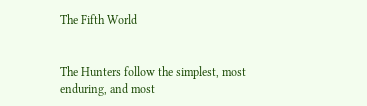The Fifth World


The Hunters follow the simplest, most enduring, and most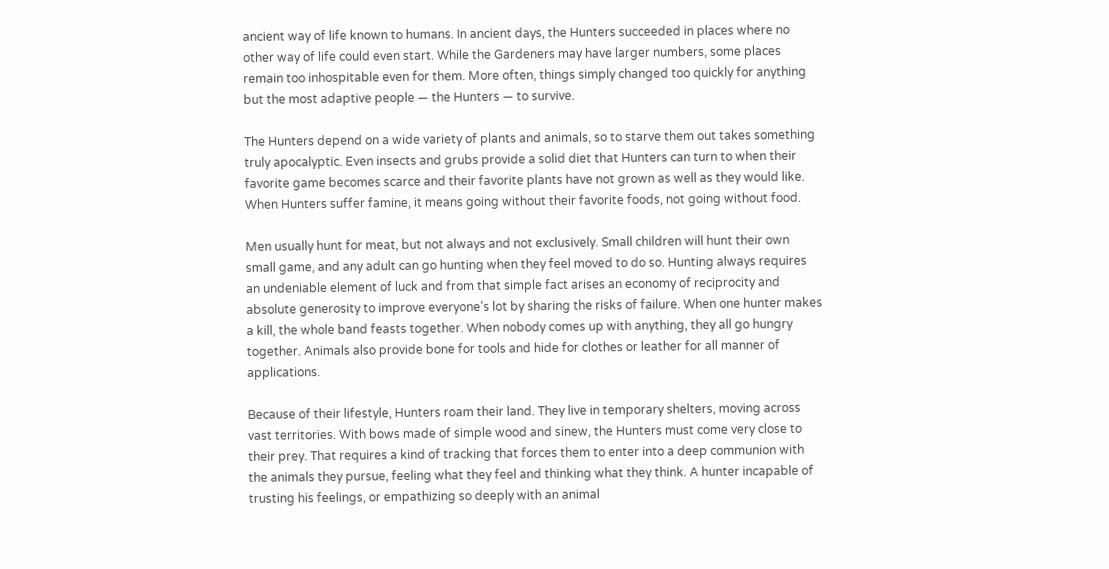ancient way of life known to humans. In ancient days, the Hunters succeeded in places where no other way of life could even start. While the Gardeners may have larger numbers, some places remain too inhospitable even for them. More often, things simply changed too quickly for anything but the most adaptive people — the Hunters — to survive.

The Hunters depend on a wide variety of plants and animals, so to starve them out takes something truly apocalyptic. Even insects and grubs provide a solid diet that Hunters can turn to when their favorite game becomes scarce and their favorite plants have not grown as well as they would like. When Hunters suffer famine, it means going without their favorite foods, not going without food.

Men usually hunt for meat, but not always and not exclusively. Small children will hunt their own small game, and any adult can go hunting when they feel moved to do so. Hunting always requires an undeniable element of luck and from that simple fact arises an economy of reciprocity and absolute generosity to improve everyone’s lot by sharing the risks of failure. When one hunter makes a kill, the whole band feasts together. When nobody comes up with anything, they all go hungry together. Animals also provide bone for tools and hide for clothes or leather for all manner of applications.

Because of their lifestyle, Hunters roam their land. They live in temporary shelters, moving across vast territories. With bows made of simple wood and sinew, the Hunters must come very close to their prey. That requires a kind of tracking that forces them to enter into a deep communion with the animals they pursue, feeling what they feel and thinking what they think. A hunter incapable of trusting his feelings, or empathizing so deeply with an animal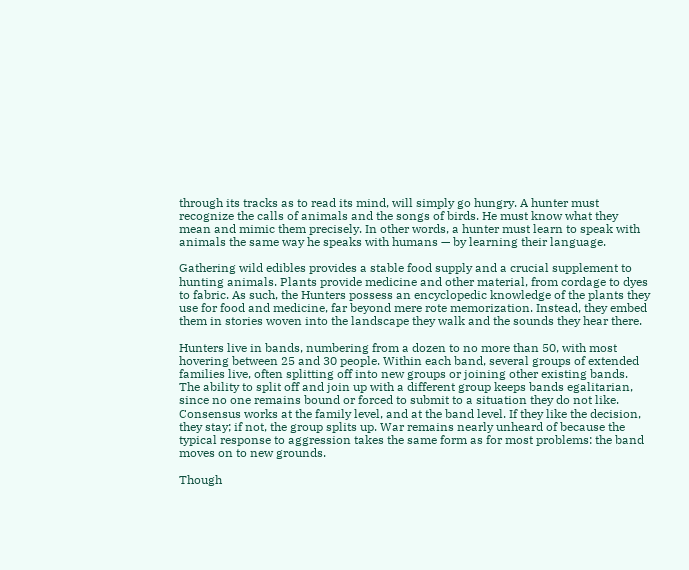through its tracks as to read its mind, will simply go hungry. A hunter must recognize the calls of animals and the songs of birds. He must know what they mean and mimic them precisely. In other words, a hunter must learn to speak with animals the same way he speaks with humans — by learning their language.

Gathering wild edibles provides a stable food supply and a crucial supplement to hunting animals. Plants provide medicine and other material, from cordage to dyes to fabric. As such, the Hunters possess an encyclopedic knowledge of the plants they use for food and medicine, far beyond mere rote memorization. Instead, they embed them in stories woven into the landscape they walk and the sounds they hear there.

Hunters live in bands, numbering from a dozen to no more than 50, with most hovering between 25 and 30 people. Within each band, several groups of extended families live, often splitting off into new groups or joining other existing bands. The ability to split off and join up with a different group keeps bands egalitarian, since no one remains bound or forced to submit to a situation they do not like. Consensus works at the family level, and at the band level. If they like the decision, they stay; if not, the group splits up. War remains nearly unheard of because the typical response to aggression takes the same form as for most problems: the band moves on to new grounds.

Though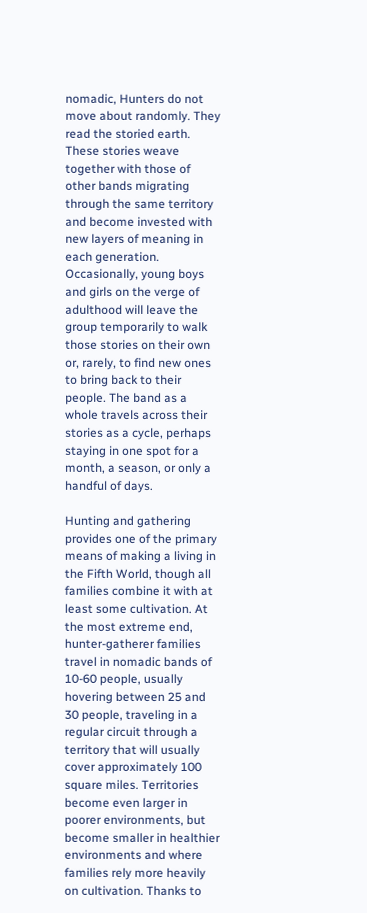nomadic, Hunters do not move about randomly. They read the storied earth. These stories weave together with those of other bands migrating through the same territory and become invested with new layers of meaning in each generation. Occasionally, young boys and girls on the verge of adulthood will leave the group temporarily to walk those stories on their own or, rarely, to find new ones to bring back to their people. The band as a whole travels across their stories as a cycle, perhaps staying in one spot for a month, a season, or only a handful of days.

Hunting and gathering provides one of the primary means of making a living in the Fifth World, though all families combine it with at least some cultivation. At the most extreme end, hunter-gatherer families travel in nomadic bands of 10-60 people, usually hovering between 25 and 30 people, traveling in a regular circuit through a territory that will usually cover approximately 100 square miles. Territories become even larger in poorer environments, but become smaller in healthier environments and where families rely more heavily on cultivation. Thanks to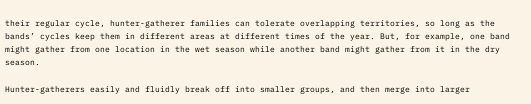their regular cycle, hunter-gatherer families can tolerate overlapping territories, so long as the bands’ cycles keep them in different areas at different times of the year. But, for example, one band might gather from one location in the wet season while another band might gather from it in the dry season.

Hunter-gatherers easily and fluidly break off into smaller groups, and then merge into larger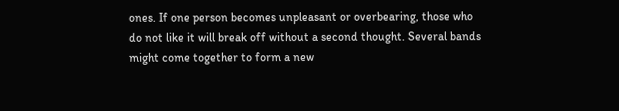ones. If one person becomes unpleasant or overbearing, those who do not like it will break off without a second thought. Several bands might come together to form a new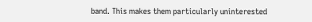band. This makes them particularly uninterested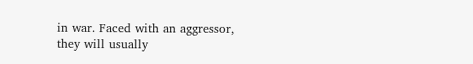in war. Faced with an aggressor, they will usually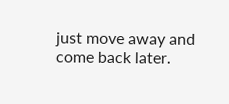just move away and come back later.